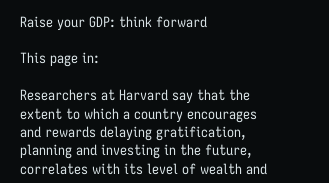Raise your GDP: think forward

This page in:

Researchers at Harvard say that the extent to which a country encourages and rewards delaying gratification, planning and investing in the future, correlates with its level of wealth and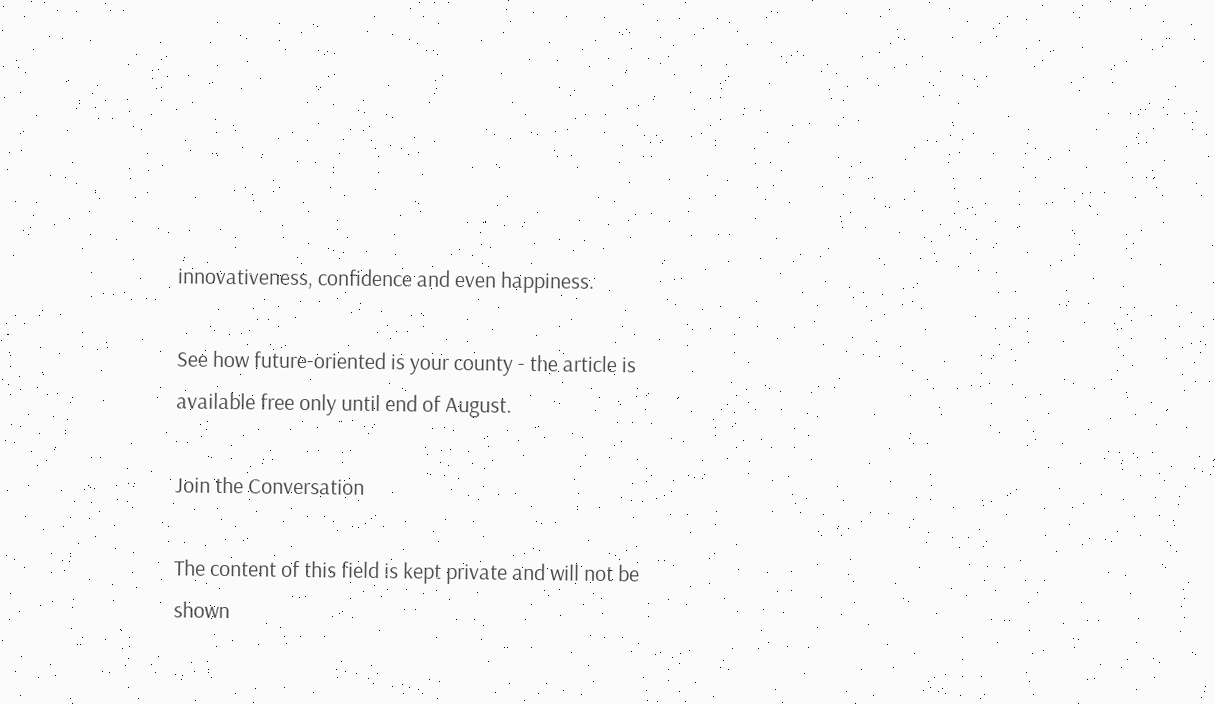innovativeness, confidence and even happiness.

See how future-oriented is your county - the article is available free only until end of August.

Join the Conversation

The content of this field is kept private and will not be shown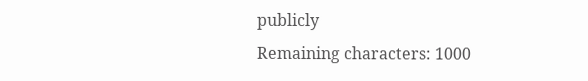publicly
Remaining characters: 1000